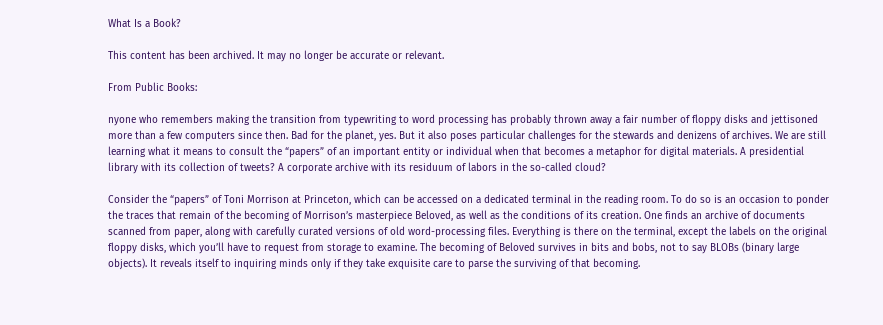What Is a Book?

This content has been archived. It may no longer be accurate or relevant.

From Public Books:

nyone who remembers making the transition from typewriting to word processing has probably thrown away a fair number of floppy disks and jettisoned more than a few computers since then. Bad for the planet, yes. But it also poses particular challenges for the stewards and denizens of archives. We are still learning what it means to consult the “papers” of an important entity or individual when that becomes a metaphor for digital materials. A presidential library with its collection of tweets? A corporate archive with its residuum of labors in the so-called cloud?

Consider the “papers” of Toni Morrison at Princeton, which can be accessed on a dedicated terminal in the reading room. To do so is an occasion to ponder the traces that remain of the becoming of Morrison’s masterpiece Beloved, as well as the conditions of its creation. One finds an archive of documents scanned from paper, along with carefully curated versions of old word-processing files. Everything is there on the terminal, except the labels on the original floppy disks, which you’ll have to request from storage to examine. The becoming of Beloved survives in bits and bobs, not to say BLOBs (binary large objects). It reveals itself to inquiring minds only if they take exquisite care to parse the surviving of that becoming.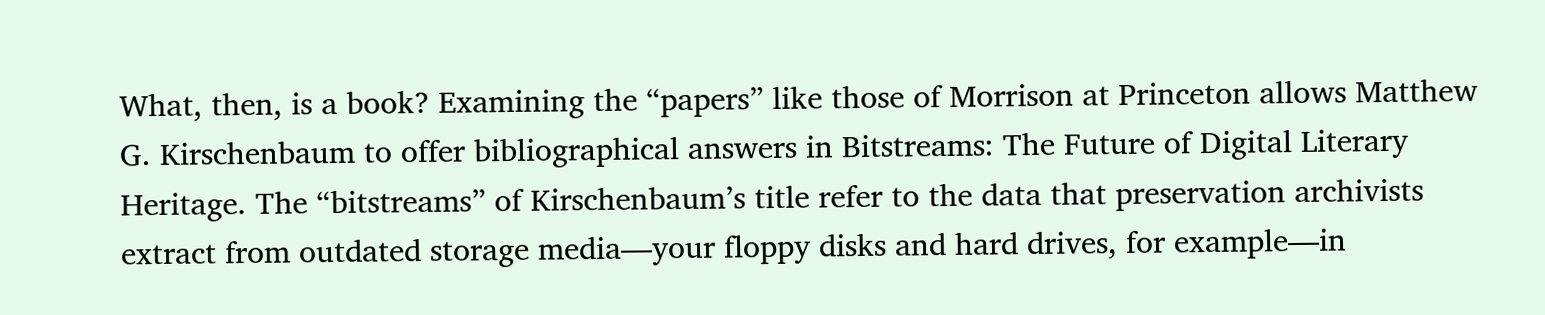What, then, is a book? Examining the “papers” like those of Morrison at Princeton allows Matthew G. Kirschenbaum to offer bibliographical answers in Bitstreams: The Future of Digital Literary Heritage. The “bitstreams” of Kirschenbaum’s title refer to the data that preservation archivists extract from outdated storage media—your floppy disks and hard drives, for example—in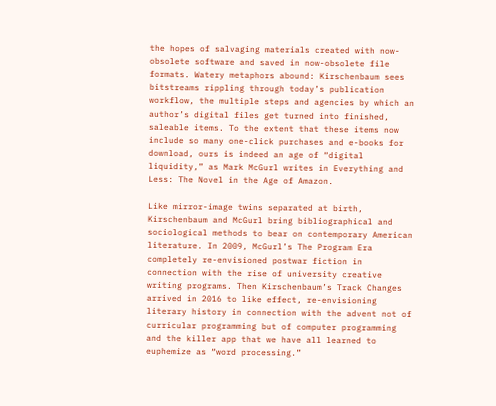the hopes of salvaging materials created with now-obsolete software and saved in now-obsolete file formats. Watery metaphors abound: Kirschenbaum sees bitstreams rippling through today’s publication workflow, the multiple steps and agencies by which an author’s digital files get turned into finished, saleable items. To the extent that these items now include so many one-click purchases and e-books for download, ours is indeed an age of “digital liquidity,” as Mark McGurl writes in Everything and Less: The Novel in the Age of Amazon.

Like mirror-image twins separated at birth, Kirschenbaum and McGurl bring bibliographical and sociological methods to bear on contemporary American literature. In 2009, McGurl’s The Program Era completely re-envisioned postwar fiction in connection with the rise of university creative writing programs. Then Kirschenbaum’s Track Changes arrived in 2016 to like effect, re-envisioning literary history in connection with the advent not of curricular programming but of computer programming and the killer app that we have all learned to euphemize as “word processing.”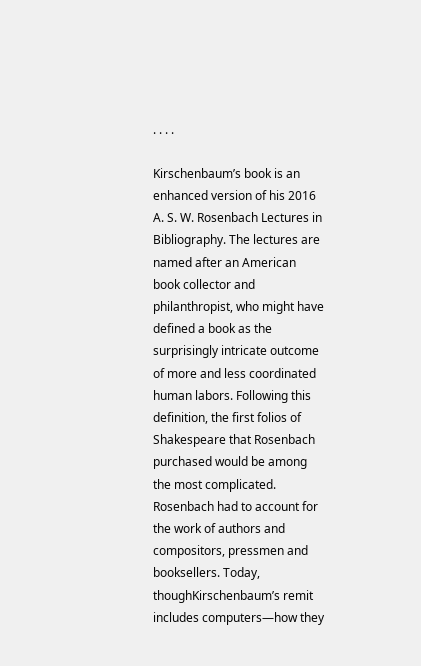. . . .

Kirschenbaum’s book is an enhanced version of his 2016 A. S. W. Rosenbach Lectures in Bibliography. The lectures are named after an American book collector and philanthropist, who might have defined a book as the surprisingly intricate outcome of more and less coordinated human labors. Following this definition, the first folios of Shakespeare that Rosenbach purchased would be among the most complicated. Rosenbach had to account for the work of authors and compositors, pressmen and booksellers. Today, thoughKirschenbaum’s remit includes computers—how they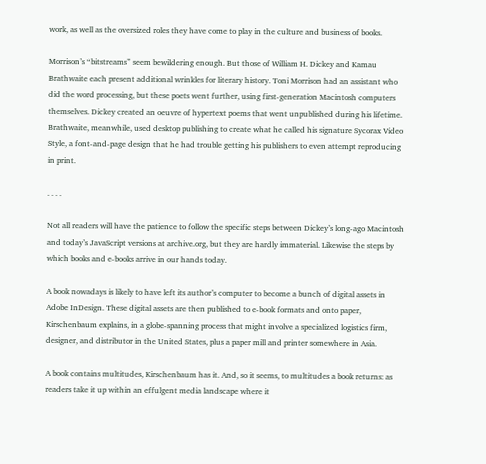work, as well as the oversized roles they have come to play in the culture and business of books.

Morrison’s “bitstreams” seem bewildering enough. But those of William H. Dickey and Kamau Brathwaite each present additional wrinkles for literary history. Toni Morrison had an assistant who did the word processing, but these poets went further, using first-generation Macintosh computers themselves. Dickey created an oeuvre of hypertext poems that went unpublished during his lifetime. Brathwaite, meanwhile, used desktop publishing to create what he called his signature Sycorax Video Style, a font-and-page design that he had trouble getting his publishers to even attempt reproducing in print.

. . . .

Not all readers will have the patience to follow the specific steps between Dickey’s long-ago Macintosh and today’s JavaScript versions at archive.org, but they are hardly immaterial. Likewise the steps by which books and e-books arrive in our hands today.

A book nowadays is likely to have left its author’s computer to become a bunch of digital assets in Adobe InDesign. These digital assets are then published to e-book formats and onto paper, Kirschenbaum explains, in a globe-spanning process that might involve a specialized logistics firm, designer, and distributor in the United States, plus a paper mill and printer somewhere in Asia.

A book contains multitudes, Kirschenbaum has it. And, so it seems, to multitudes a book returns: as readers take it up within an effulgent media landscape where it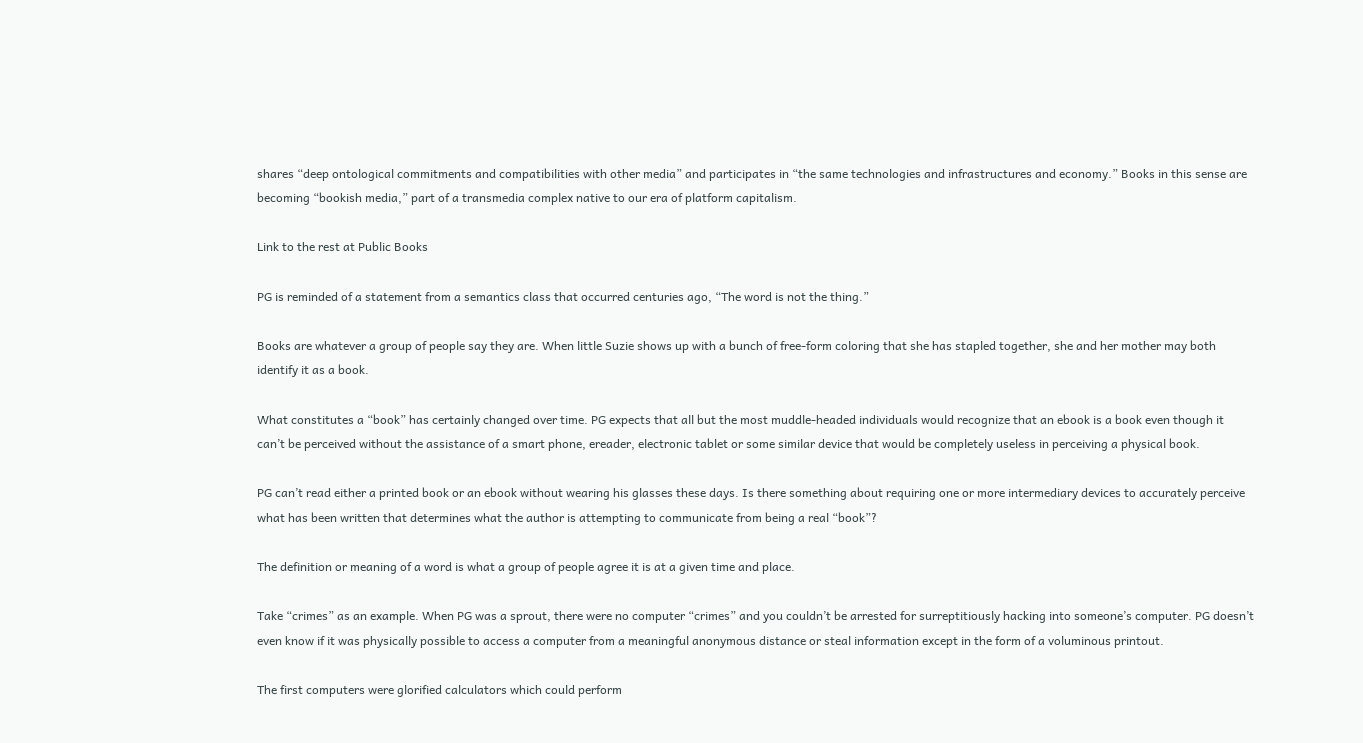shares “deep ontological commitments and compatibilities with other media” and participates in “the same technologies and infrastructures and economy.” Books in this sense are becoming “bookish media,” part of a transmedia complex native to our era of platform capitalism.

Link to the rest at Public Books

PG is reminded of a statement from a semantics class that occurred centuries ago, “The word is not the thing.”

Books are whatever a group of people say they are. When little Suzie shows up with a bunch of free-form coloring that she has stapled together, she and her mother may both identify it as a book.

What constitutes a “book” has certainly changed over time. PG expects that all but the most muddle-headed individuals would recognize that an ebook is a book even though it can’t be perceived without the assistance of a smart phone, ereader, electronic tablet or some similar device that would be completely useless in perceiving a physical book.

PG can’t read either a printed book or an ebook without wearing his glasses these days. Is there something about requiring one or more intermediary devices to accurately perceive what has been written that determines what the author is attempting to communicate from being a real “book”?

The definition or meaning of a word is what a group of people agree it is at a given time and place.

Take “crimes” as an example. When PG was a sprout, there were no computer “crimes” and you couldn’t be arrested for surreptitiously hacking into someone’s computer. PG doesn’t even know if it was physically possible to access a computer from a meaningful anonymous distance or steal information except in the form of a voluminous printout.

The first computers were glorified calculators which could perform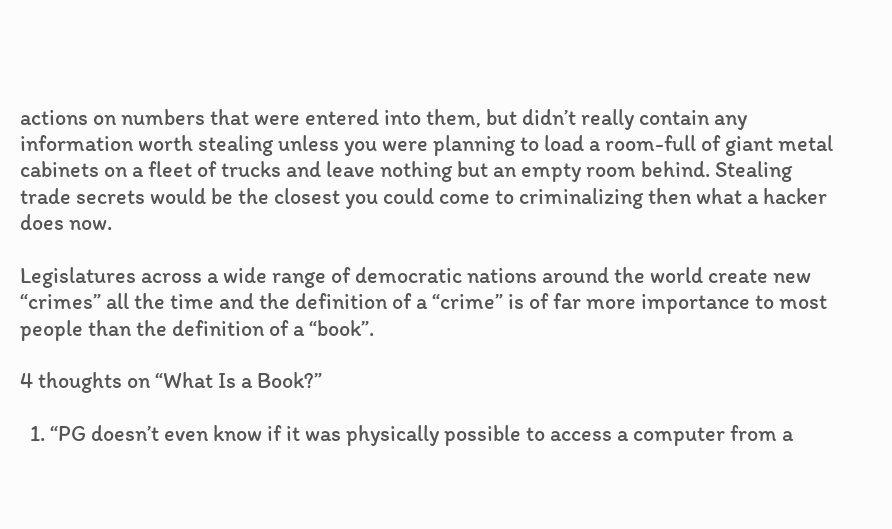actions on numbers that were entered into them, but didn’t really contain any information worth stealing unless you were planning to load a room-full of giant metal cabinets on a fleet of trucks and leave nothing but an empty room behind. Stealing trade secrets would be the closest you could come to criminalizing then what a hacker does now.

Legislatures across a wide range of democratic nations around the world create new “crimes” all the time and the definition of a “crime” is of far more importance to most people than the definition of a “book”.

4 thoughts on “What Is a Book?”

  1. “PG doesn’t even know if it was physically possible to access a computer from a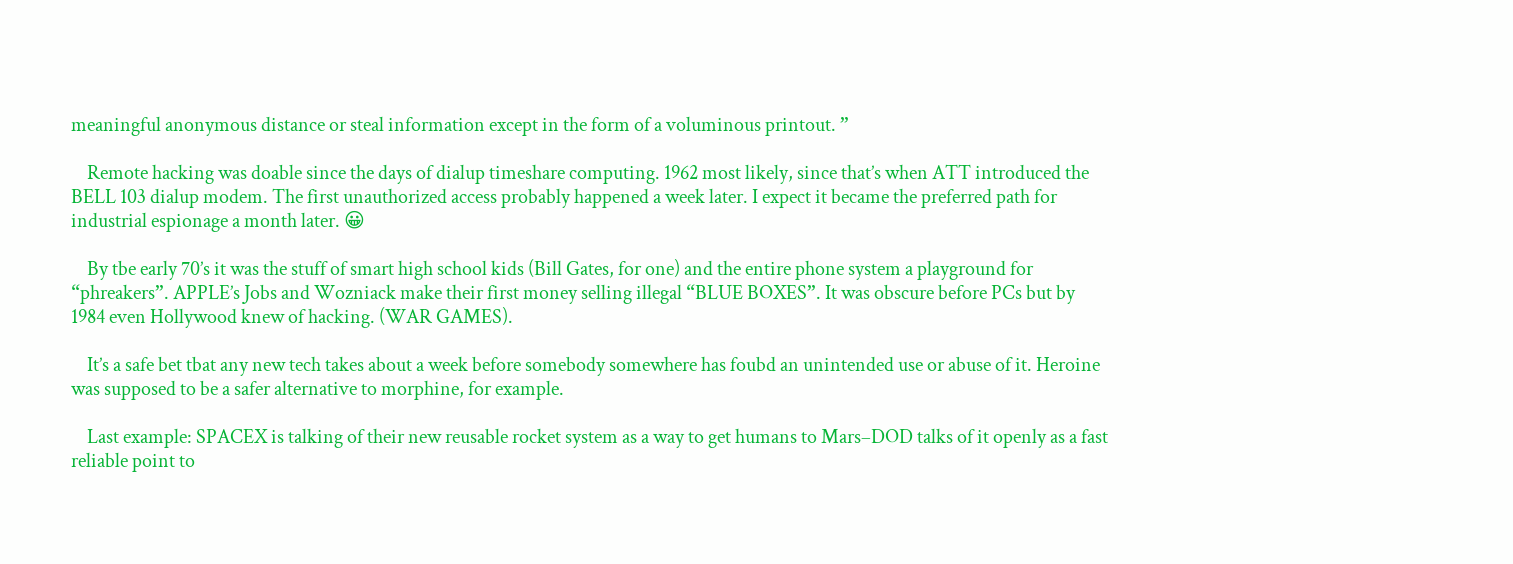meaningful anonymous distance or steal information except in the form of a voluminous printout. ”

    Remote hacking was doable since the days of dialup timeshare computing. 1962 most likely, since that’s when ATT introduced the BELL 103 dialup modem. The first unauthorized access probably happened a week later. I expect it became the preferred path for industrial espionage a month later. 😀

    By tbe early 70’s it was the stuff of smart high school kids (Bill Gates, for one) and the entire phone system a playground for “phreakers”. APPLE’s Jobs and Wozniack make their first money selling illegal “BLUE BOXES”. It was obscure before PCs but by 1984 even Hollywood knew of hacking. (WAR GAMES).

    It’s a safe bet tbat any new tech takes about a week before somebody somewhere has foubd an unintended use or abuse of it. Heroine was supposed to be a safer alternative to morphine, for example.

    Last example: SPACEX is talking of their new reusable rocket system as a way to get humans to Mars–DOD talks of it openly as a fast reliable point to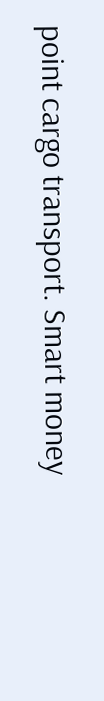point cargo transport. Smart money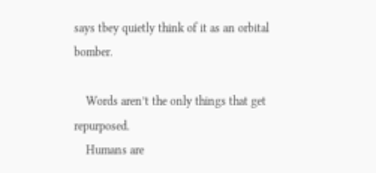says tbey quietly think of it as an orbital bomber.

    Words aren’t the only things that get repurposed.
    Humans are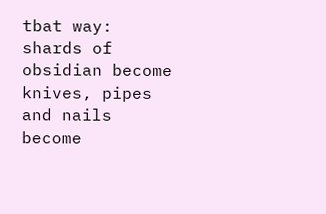tbat way: shards of obsidian become knives, pipes and nails become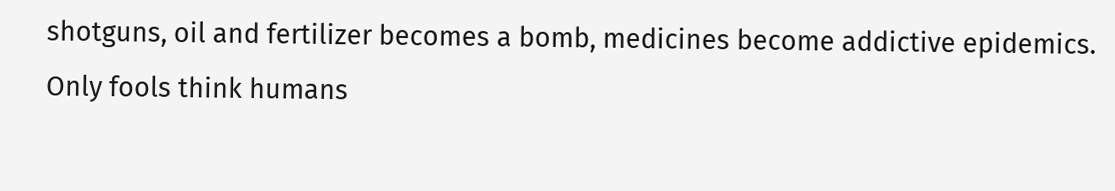shotguns, oil and fertilizer becomes a bomb, medicines become addictive epidemics. Only fools think humans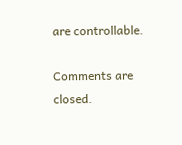are controllable.

Comments are closed.